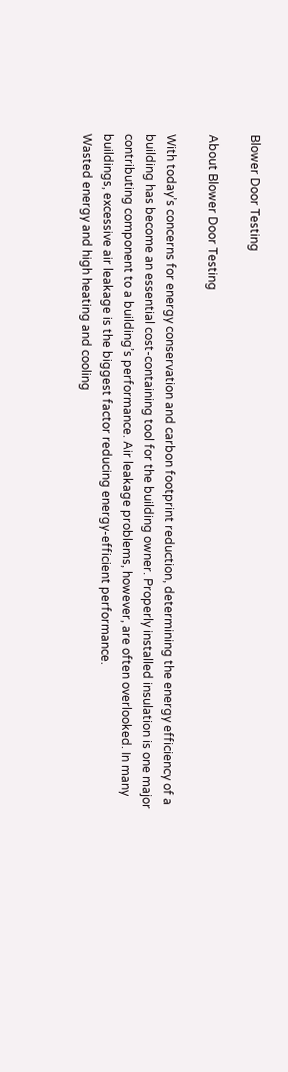Blower Door Testing

About Blower Door Testing

With today’s concerns for energy conservation and carbon footprint reduction, determining the energy efficiency of a building has become an essential cost-containing tool for the building owner. Properly installed insulation is one major contributing component to a building’s performance. Air leakage problems, however, are often overlooked. In many buildings, excessive air leakage is the biggest factor reducing energy-efficient performance.
Wasted energy and high heating and cooling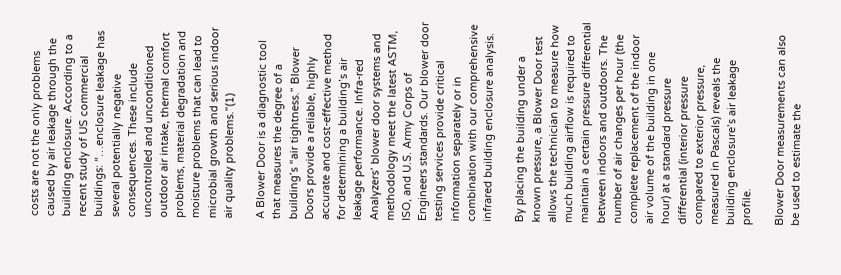costs are not the only problems caused by air leakage through the building enclosure. According to a recent study of US commercial buildings: “…enclosure leakage has several potentially negative consequences. These include uncontrolled and unconditioned outdoor air intake, thermal comfort problems, material degradation and moisture problems that can lead to microbial growth and serious indoor air quality problems.”(1)

A Blower Door is a diagnostic tool that measures the degree of a building’s “air tightness.” Blower Doors provide a reliable, highly accurate and cost-effective method for determining a building’s air leakage performance. Infra-red Analyzers’ blower door systems and methodology meet the latest ASTM, ISO, and U.S. Army Corps of Engineers standards. Our blower door testing services provide critical information separately or in combination with our comprehensive infrared building enclosure analysis.

By placing the building under a known pressure, a Blower Door test allows the technician to measure how much building airflow is required to maintain a certain pressure differential between indoors and outdoors. The number of air changes per hour (the complete replacement of the indoor air volume of the building in one hour) at a standard pressure differential (interior pressure compared to exterior pressure, measured in Pascals) reveals the building enclosure’s air leakage profile.

Blower Door measurements can also be used to estimate the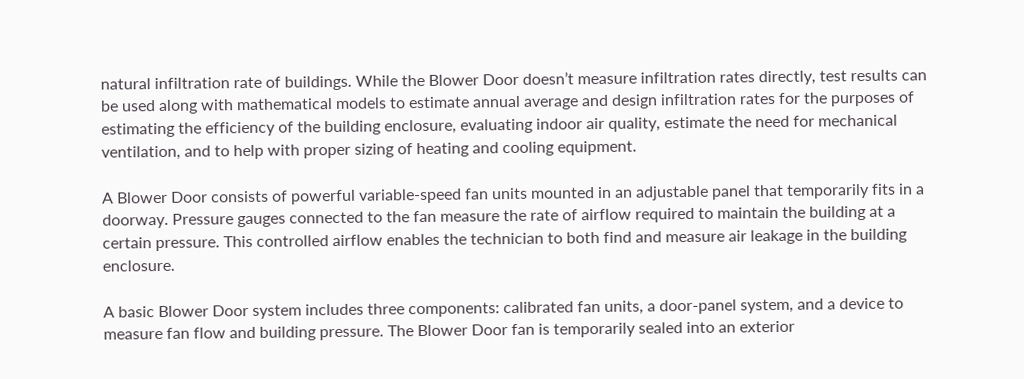natural infiltration rate of buildings. While the Blower Door doesn’t measure infiltration rates directly, test results can be used along with mathematical models to estimate annual average and design infiltration rates for the purposes of estimating the efficiency of the building enclosure, evaluating indoor air quality, estimate the need for mechanical ventilation, and to help with proper sizing of heating and cooling equipment.

A Blower Door consists of powerful variable-speed fan units mounted in an adjustable panel that temporarily fits in a doorway. Pressure gauges connected to the fan measure the rate of airflow required to maintain the building at a certain pressure. This controlled airflow enables the technician to both find and measure air leakage in the building enclosure.

A basic Blower Door system includes three components: calibrated fan units, a door-panel system, and a device to measure fan flow and building pressure. The Blower Door fan is temporarily sealed into an exterior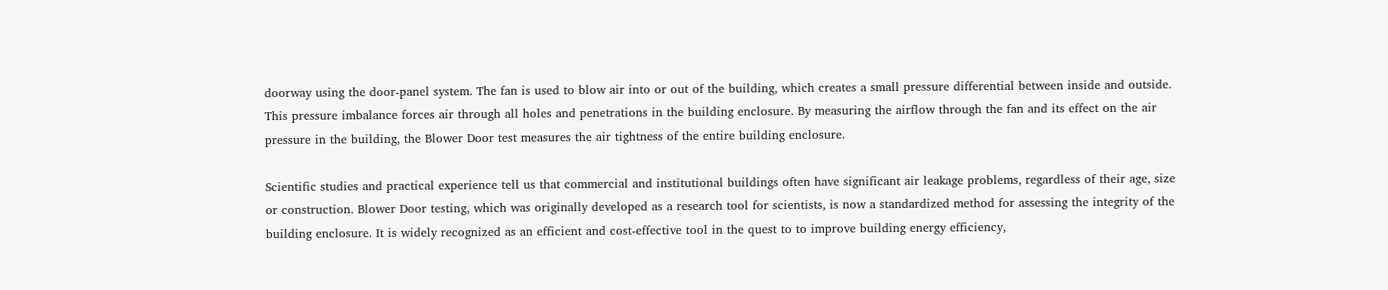doorway using the door-panel system. The fan is used to blow air into or out of the building, which creates a small pressure differential between inside and outside. This pressure imbalance forces air through all holes and penetrations in the building enclosure. By measuring the airflow through the fan and its effect on the air pressure in the building, the Blower Door test measures the air tightness of the entire building enclosure.

Scientific studies and practical experience tell us that commercial and institutional buildings often have significant air leakage problems, regardless of their age, size or construction. Blower Door testing, which was originally developed as a research tool for scientists, is now a standardized method for assessing the integrity of the building enclosure. It is widely recognized as an efficient and cost-effective tool in the quest to to improve building energy efficiency,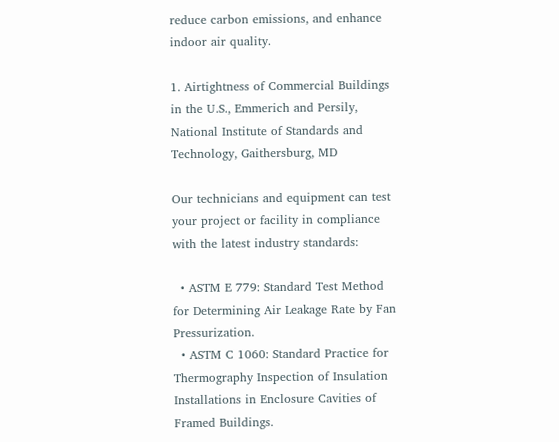reduce carbon emissions, and enhance indoor air quality.

1. Airtightness of Commercial Buildings in the U.S., Emmerich and Persily, National Institute of Standards and Technology, Gaithersburg, MD

Our technicians and equipment can test your project or facility in compliance with the latest industry standards:

  • ASTM E 779: Standard Test Method for Determining Air Leakage Rate by Fan Pressurization.
  • ASTM C 1060: Standard Practice for Thermography Inspection of Insulation Installations in Enclosure Cavities of Framed Buildings.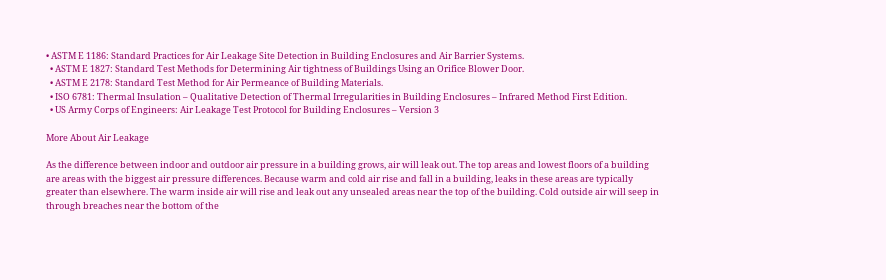• ASTM E 1186: Standard Practices for Air Leakage Site Detection in Building Enclosures and Air Barrier Systems.
  • ASTM E 1827: Standard Test Methods for Determining Air tightness of Buildings Using an Orifice Blower Door.
  • ASTM E 2178: Standard Test Method for Air Permeance of Building Materials.
  • ISO 6781: Thermal Insulation – Qualitative Detection of Thermal Irregularities in Building Enclosures – Infrared Method First Edition.
  • US Army Corps of Engineers: Air Leakage Test Protocol for Building Enclosures – Version 3

More About Air Leakage

As the difference between indoor and outdoor air pressure in a building grows, air will leak out. The top areas and lowest floors of a building are areas with the biggest air pressure differences. Because warm and cold air rise and fall in a building, leaks in these areas are typically greater than elsewhere. The warm inside air will rise and leak out any unsealed areas near the top of the building. Cold outside air will seep in through breaches near the bottom of the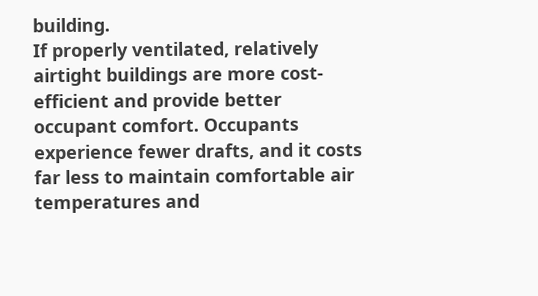building.
If properly ventilated, relatively airtight buildings are more cost-efficient and provide better occupant comfort. Occupants experience fewer drafts, and it costs far less to maintain comfortable air temperatures and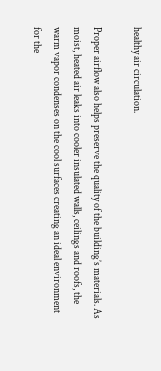healthy air circulation.

Proper airflow also helps preserve the quality of the building’s materials. As moist, heated air leaks into cooler insulated walls, ceilings and roofs, the warm vapor condenses on the cool surfaces creating an ideal environment for the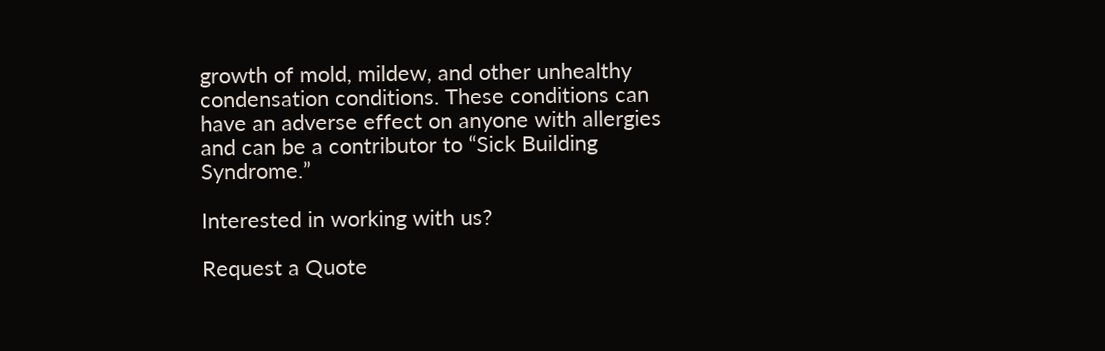growth of mold, mildew, and other unhealthy condensation conditions. These conditions can have an adverse effect on anyone with allergies and can be a contributor to “Sick Building Syndrome.”

Interested in working with us?

Request a Quote